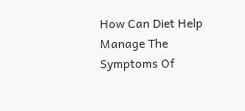How Can Diet Help Manage The Symptoms Of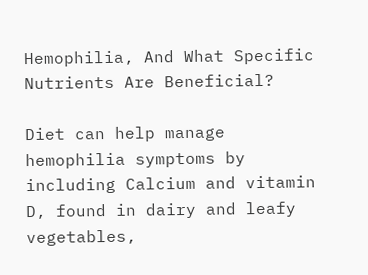Hemophilia, And What Specific Nutrients Are Beneficial?

Diet can help manage hemophilia symptoms by including Calcium and vitamin D, found in dairy and leafy vegetables,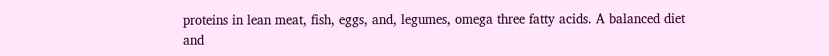proteins in lean meat, fish, eggs, and, legumes, omega three fatty acids. A balanced diet and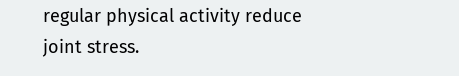regular physical activity reduce joint stress.